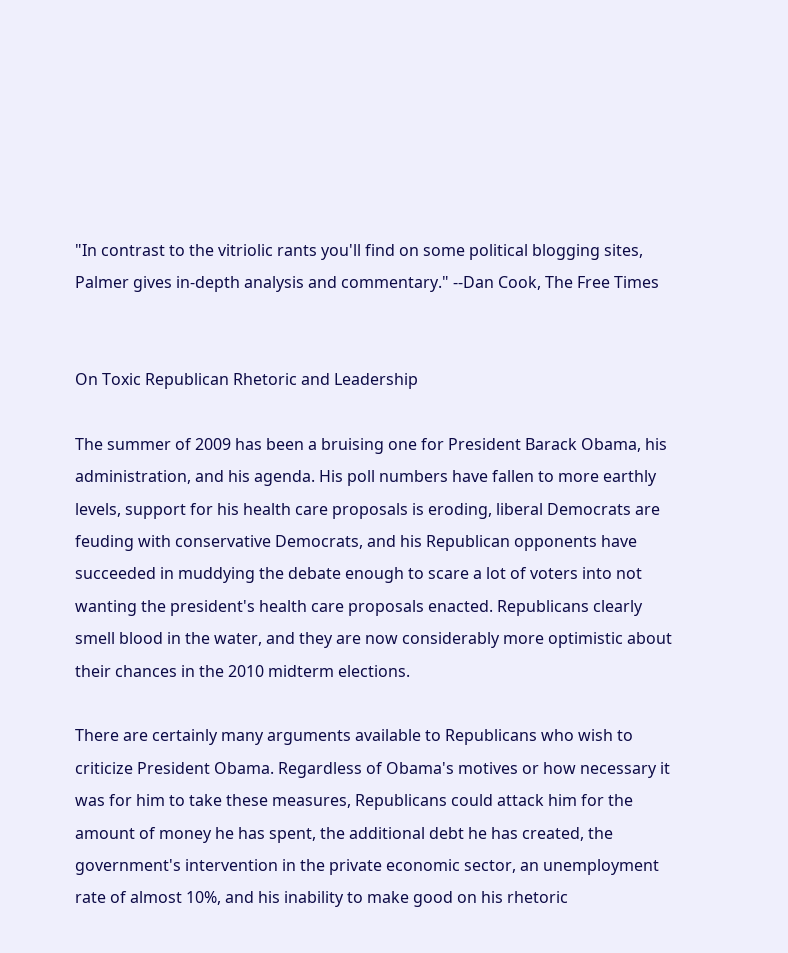"In contrast to the vitriolic rants you'll find on some political blogging sites, Palmer gives in-depth analysis and commentary." --Dan Cook, The Free Times


On Toxic Republican Rhetoric and Leadership

The summer of 2009 has been a bruising one for President Barack Obama, his administration, and his agenda. His poll numbers have fallen to more earthly levels, support for his health care proposals is eroding, liberal Democrats are feuding with conservative Democrats, and his Republican opponents have succeeded in muddying the debate enough to scare a lot of voters into not wanting the president's health care proposals enacted. Republicans clearly smell blood in the water, and they are now considerably more optimistic about their chances in the 2010 midterm elections.

There are certainly many arguments available to Republicans who wish to criticize President Obama. Regardless of Obama's motives or how necessary it was for him to take these measures, Republicans could attack him for the amount of money he has spent, the additional debt he has created, the government's intervention in the private economic sector, an unemployment rate of almost 10%, and his inability to make good on his rhetoric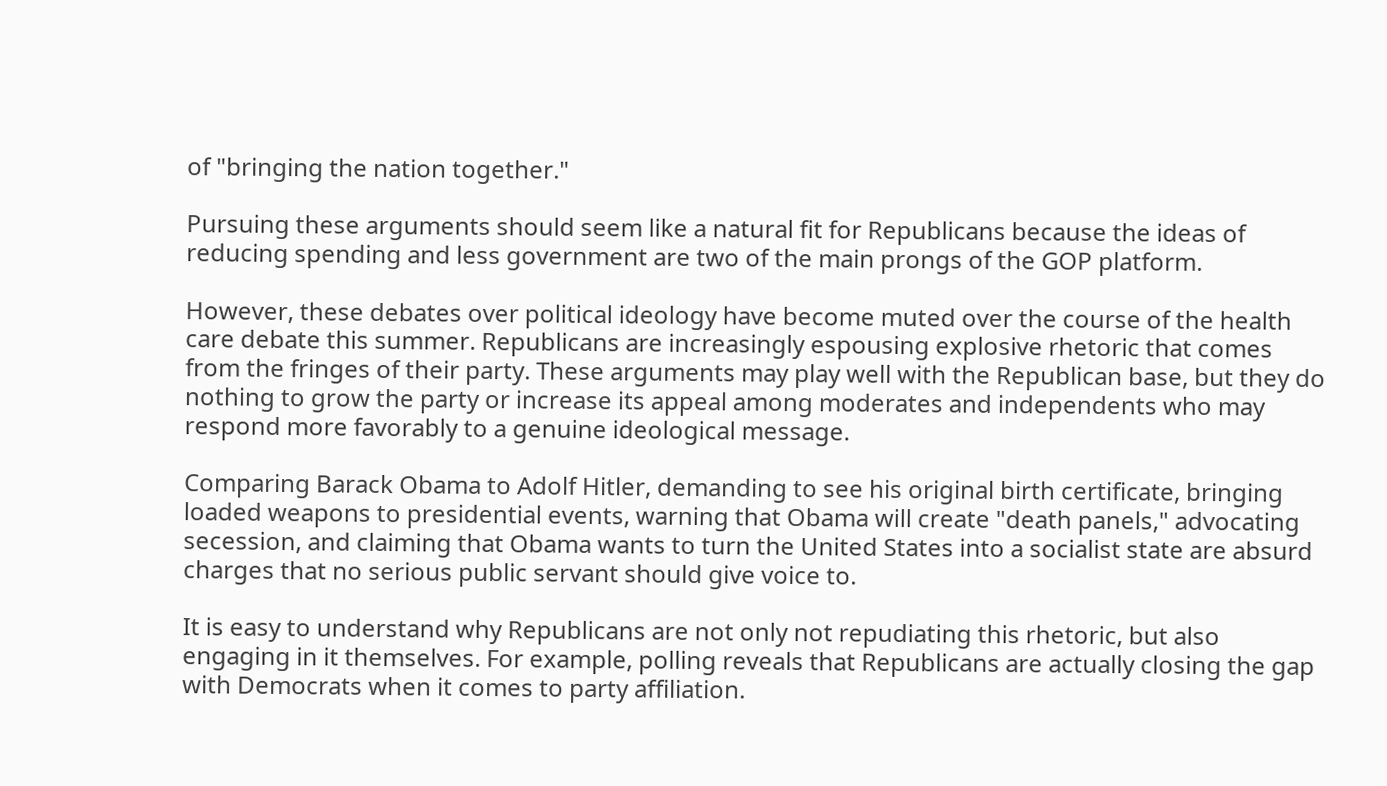of "bringing the nation together."

Pursuing these arguments should seem like a natural fit for Republicans because the ideas of reducing spending and less government are two of the main prongs of the GOP platform.

However, these debates over political ideology have become muted over the course of the health care debate this summer. Republicans are increasingly espousing explosive rhetoric that comes from the fringes of their party. These arguments may play well with the Republican base, but they do nothing to grow the party or increase its appeal among moderates and independents who may respond more favorably to a genuine ideological message.

Comparing Barack Obama to Adolf Hitler, demanding to see his original birth certificate, bringing loaded weapons to presidential events, warning that Obama will create "death panels," advocating secession, and claiming that Obama wants to turn the United States into a socialist state are absurd charges that no serious public servant should give voice to.

It is easy to understand why Republicans are not only not repudiating this rhetoric, but also engaging in it themselves. For example, polling reveals that Republicans are actually closing the gap with Democrats when it comes to party affiliation.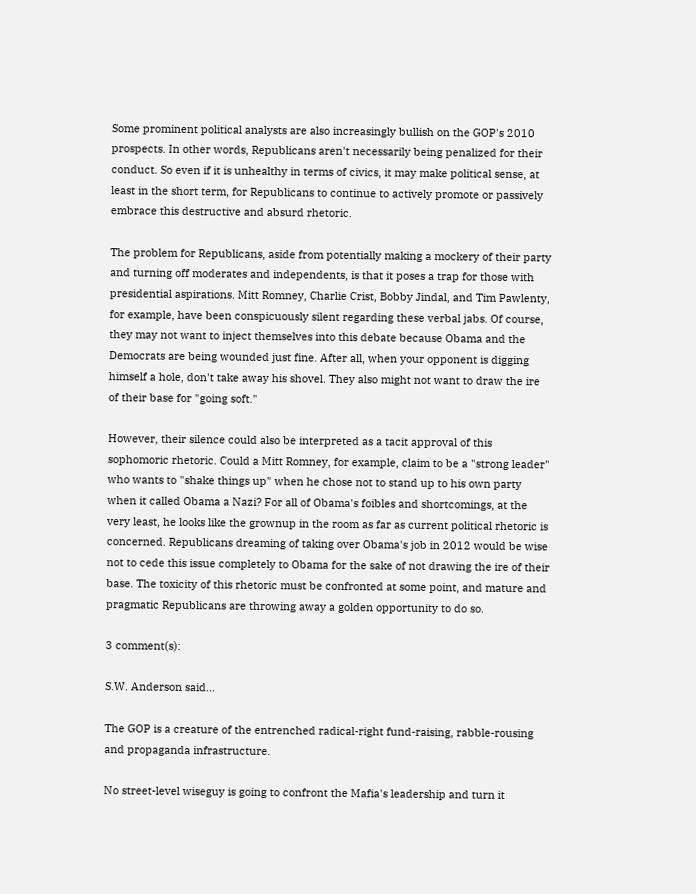Some prominent political analysts are also increasingly bullish on the GOP's 2010 prospects. In other words, Republicans aren't necessarily being penalized for their conduct. So even if it is unhealthy in terms of civics, it may make political sense, at least in the short term, for Republicans to continue to actively promote or passively embrace this destructive and absurd rhetoric.

The problem for Republicans, aside from potentially making a mockery of their party and turning off moderates and independents, is that it poses a trap for those with presidential aspirations. Mitt Romney, Charlie Crist, Bobby Jindal, and Tim Pawlenty, for example, have been conspicuously silent regarding these verbal jabs. Of course, they may not want to inject themselves into this debate because Obama and the Democrats are being wounded just fine. After all, when your opponent is digging himself a hole, don't take away his shovel. They also might not want to draw the ire of their base for "going soft."

However, their silence could also be interpreted as a tacit approval of this sophomoric rhetoric. Could a Mitt Romney, for example, claim to be a "strong leader" who wants to "shake things up" when he chose not to stand up to his own party when it called Obama a Nazi? For all of Obama's foibles and shortcomings, at the very least, he looks like the grownup in the room as far as current political rhetoric is concerned. Republicans dreaming of taking over Obama's job in 2012 would be wise not to cede this issue completely to Obama for the sake of not drawing the ire of their base. The toxicity of this rhetoric must be confronted at some point, and mature and pragmatic Republicans are throwing away a golden opportunity to do so.

3 comment(s):

S.W. Anderson said...

The GOP is a creature of the entrenched radical-right fund-raising, rabble-rousing and propaganda infrastructure.

No street-level wiseguy is going to confront the Mafia's leadership and turn it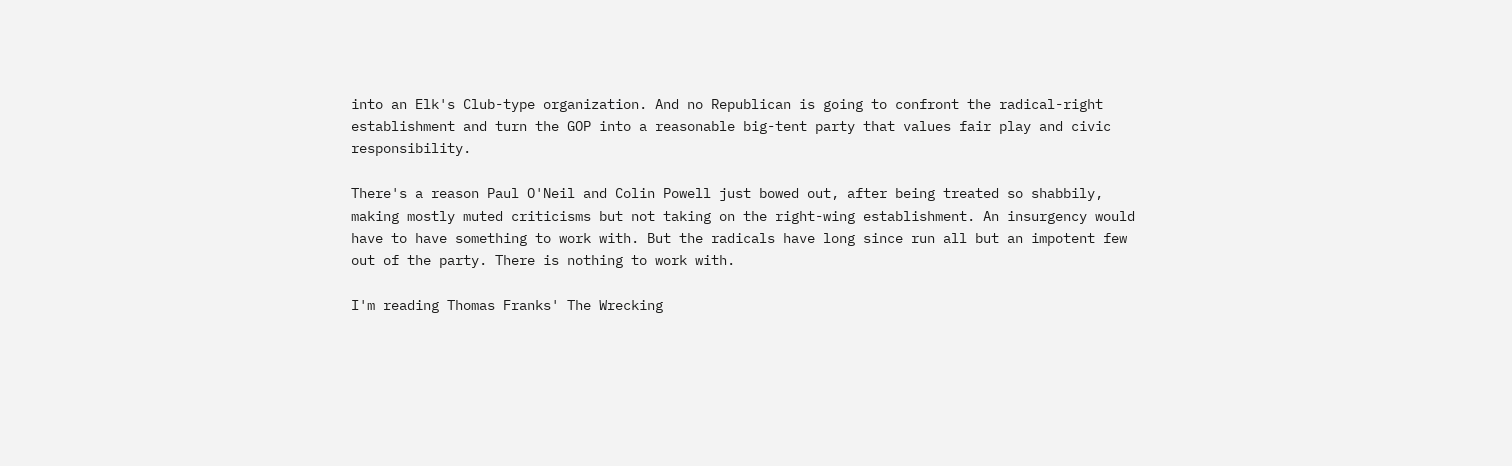into an Elk's Club-type organization. And no Republican is going to confront the radical-right establishment and turn the GOP into a reasonable big-tent party that values fair play and civic responsibility.

There's a reason Paul O'Neil and Colin Powell just bowed out, after being treated so shabbily, making mostly muted criticisms but not taking on the right-wing establishment. An insurgency would have to have something to work with. But the radicals have long since run all but an impotent few out of the party. There is nothing to work with.

I'm reading Thomas Franks' The Wrecking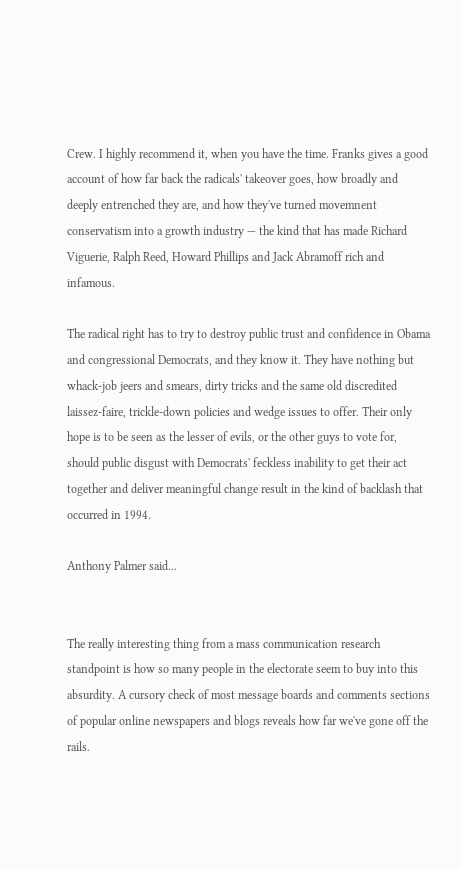Crew. I highly recommend it, when you have the time. Franks gives a good account of how far back the radicals' takeover goes, how broadly and deeply entrenched they are, and how they've turned movemnent conservatism into a growth industry — the kind that has made Richard Viguerie, Ralph Reed, Howard Phillips and Jack Abramoff rich and infamous.

The radical right has to try to destroy public trust and confidence in Obama and congressional Democrats, and they know it. They have nothing but whack-job jeers and smears, dirty tricks and the same old discredited laissez-faire, trickle-down policies and wedge issues to offer. Their only hope is to be seen as the lesser of evils, or the other guys to vote for, should public disgust with Democrats' feckless inability to get their act together and deliver meaningful change result in the kind of backlash that occurred in 1994.

Anthony Palmer said...


The really interesting thing from a mass communication research standpoint is how so many people in the electorate seem to buy into this absurdity. A cursory check of most message boards and comments sections of popular online newspapers and blogs reveals how far we've gone off the rails.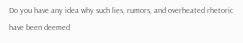Do you have any idea why such lies, rumors, and overheated rhetoric have been deemed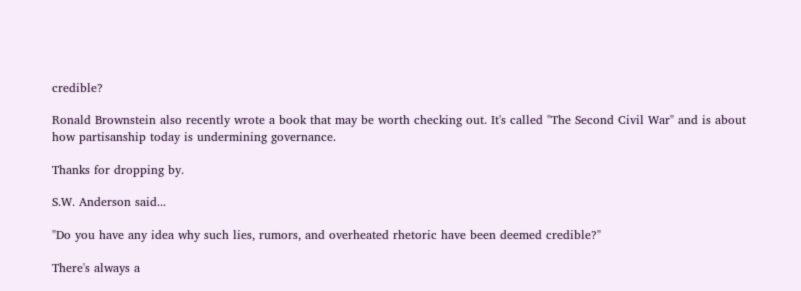credible?

Ronald Brownstein also recently wrote a book that may be worth checking out. It's called "The Second Civil War" and is about how partisanship today is undermining governance.

Thanks for dropping by.

S.W. Anderson said...

"Do you have any idea why such lies, rumors, and overheated rhetoric have been deemed credible?"

There's always a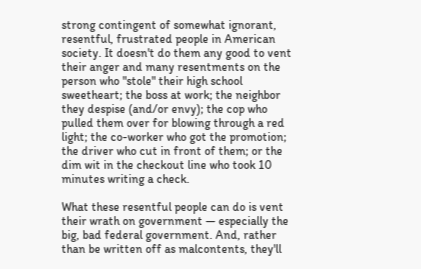strong contingent of somewhat ignorant, resentful, frustrated people in American society. It doesn't do them any good to vent their anger and many resentments on the person who "stole" their high school sweetheart; the boss at work; the neighbor they despise (and/or envy); the cop who pulled them over for blowing through a red light; the co-worker who got the promotion; the driver who cut in front of them; or the dim wit in the checkout line who took 10 minutes writing a check.

What these resentful people can do is vent their wrath on government — especially the big, bad federal government. And, rather than be written off as malcontents, they'll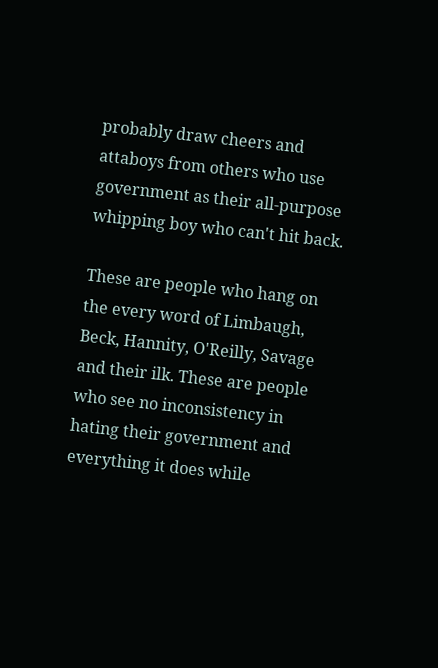probably draw cheers and attaboys from others who use government as their all-purpose whipping boy who can't hit back.

These are people who hang on the every word of Limbaugh, Beck, Hannity, O'Reilly, Savage and their ilk. These are people who see no inconsistency in hating their government and everything it does while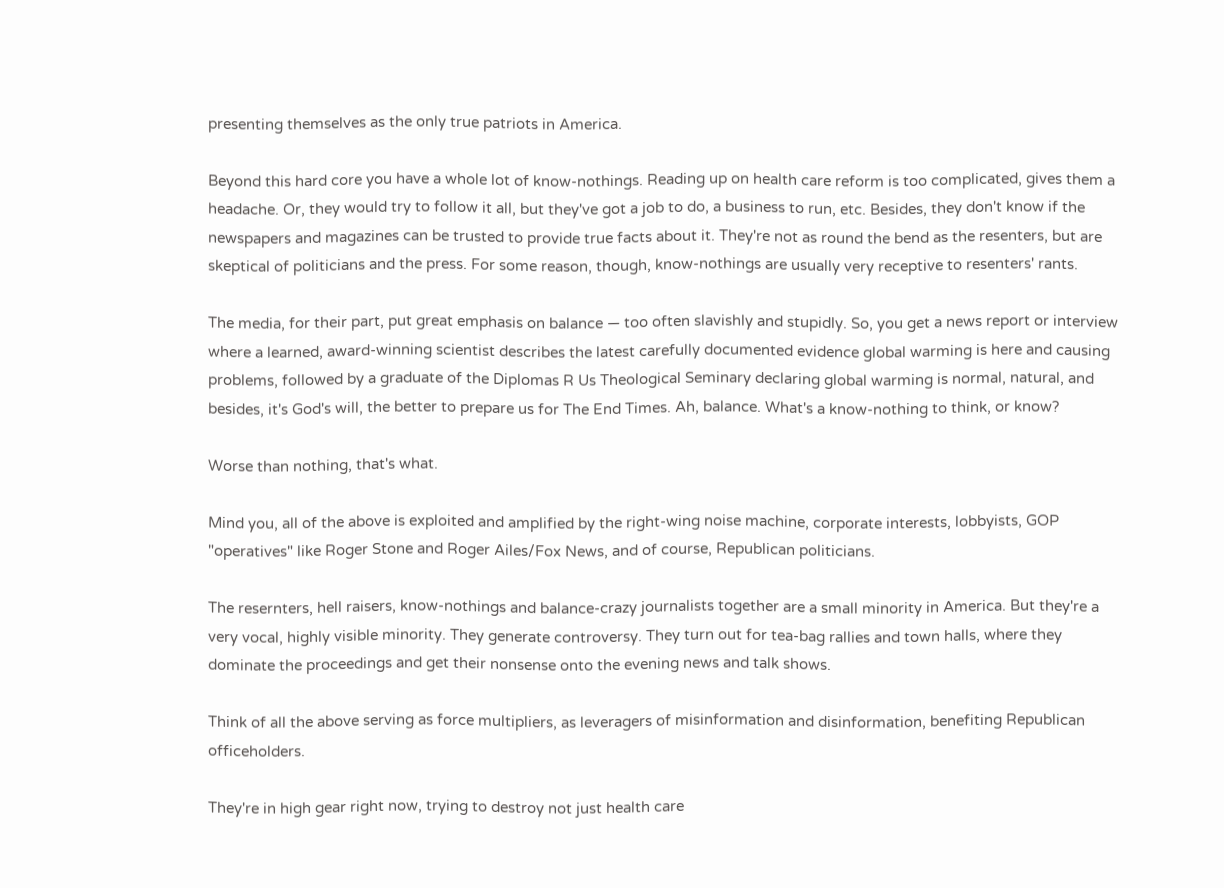presenting themselves as the only true patriots in America.

Beyond this hard core you have a whole lot of know-nothings. Reading up on health care reform is too complicated, gives them a headache. Or, they would try to follow it all, but they've got a job to do, a business to run, etc. Besides, they don't know if the newspapers and magazines can be trusted to provide true facts about it. They're not as round the bend as the resenters, but are skeptical of politicians and the press. For some reason, though, know-nothings are usually very receptive to resenters' rants.

The media, for their part, put great emphasis on balance — too often slavishly and stupidly. So, you get a news report or interview where a learned, award-winning scientist describes the latest carefully documented evidence global warming is here and causing problems, followed by a graduate of the Diplomas R Us Theological Seminary declaring global warming is normal, natural, and besides, it's God's will, the better to prepare us for The End Times. Ah, balance. What's a know-nothing to think, or know?

Worse than nothing, that's what.

Mind you, all of the above is exploited and amplified by the right-wing noise machine, corporate interests, lobbyists, GOP "operatives" like Roger Stone and Roger Ailes/Fox News, and of course, Republican politicians.

The resernters, hell raisers, know-nothings and balance-crazy journalists together are a small minority in America. But they're a very vocal, highly visible minority. They generate controversy. They turn out for tea-bag rallies and town halls, where they dominate the proceedings and get their nonsense onto the evening news and talk shows.

Think of all the above serving as force multipliers, as leveragers of misinformation and disinformation, benefiting Republican officeholders.

They're in high gear right now, trying to destroy not just health care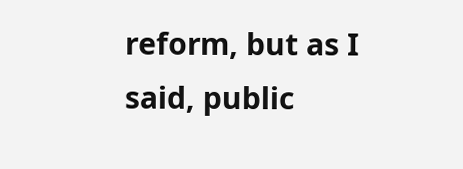reform, but as I said, public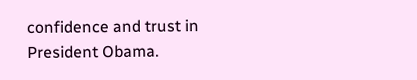confidence and trust in President Obama.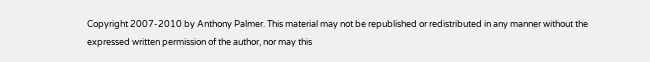Copyright 2007-2010 by Anthony Palmer. This material may not be republished or redistributed in any manner without the expressed written permission of the author, nor may this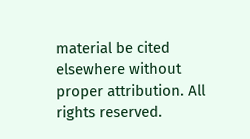material be cited elsewhere without proper attribution. All rights reserved.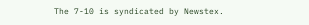The 7-10 is syndicated by Newstex.